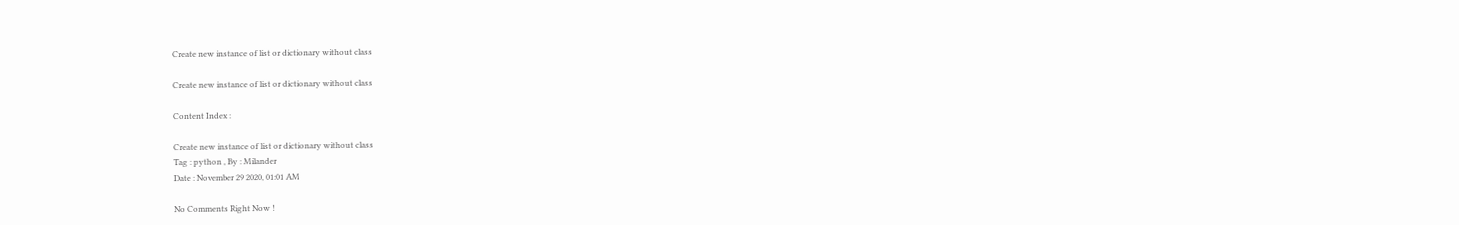Create new instance of list or dictionary without class

Create new instance of list or dictionary without class

Content Index :

Create new instance of list or dictionary without class
Tag : python , By : Milander
Date : November 29 2020, 01:01 AM

No Comments Right Now !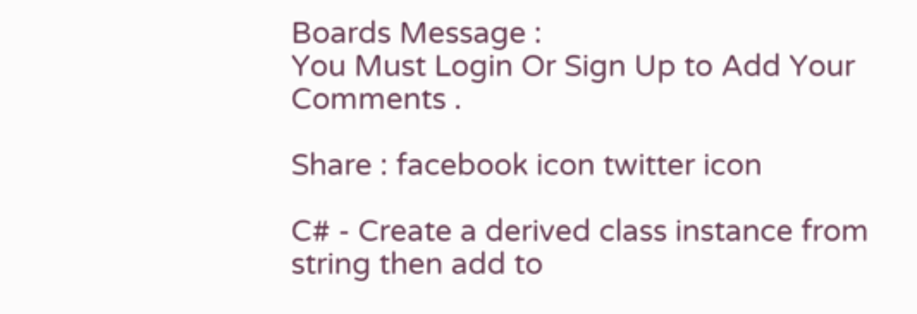Boards Message :
You Must Login Or Sign Up to Add Your Comments .

Share : facebook icon twitter icon

C# - Create a derived class instance from string then add to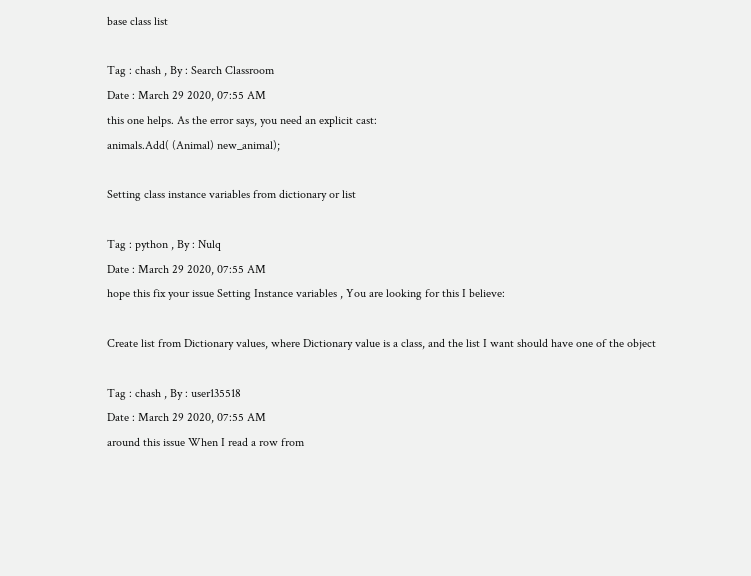base class list

Tag : chash , By : Search Classroom
Date : March 29 2020, 07:55 AM
this one helps. As the error says, you need an explicit cast:
animals.Add( (Animal) new_animal);

Setting class instance variables from dictionary or list

Tag : python , By : Nulq
Date : March 29 2020, 07:55 AM
hope this fix your issue Setting Instance variables , You are looking for this I believe:

Create list from Dictionary values, where Dictionary value is a class, and the list I want should have one of the object

Tag : chash , By : user135518
Date : March 29 2020, 07:55 AM
around this issue When I read a row from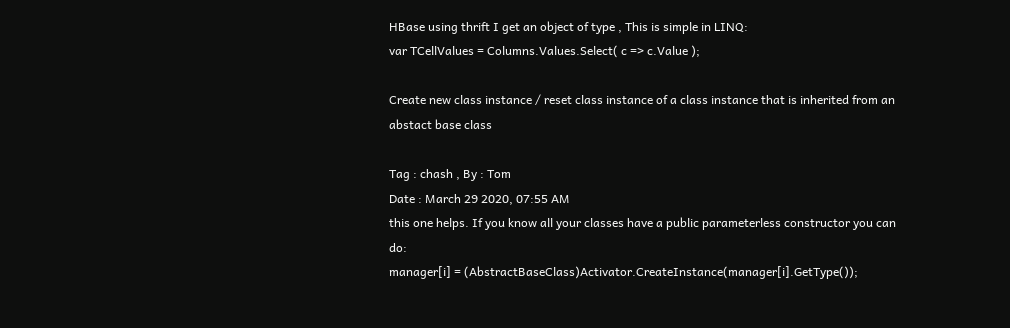HBase using thrift I get an object of type , This is simple in LINQ:
var TCellValues = Columns.Values.Select( c => c.Value );

Create new class instance / reset class instance of a class instance that is inherited from an abstact base class

Tag : chash , By : Tom
Date : March 29 2020, 07:55 AM
this one helps. If you know all your classes have a public parameterless constructor you can do:
manager[i] = (AbstractBaseClass)Activator.CreateInstance(manager[i].GetType());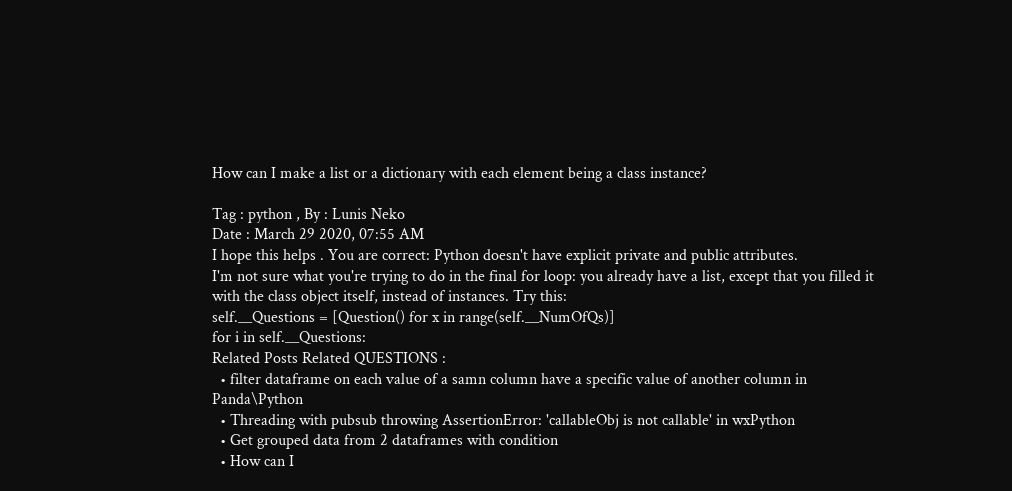How can I make a list or a dictionary with each element being a class instance?

Tag : python , By : Lunis Neko
Date : March 29 2020, 07:55 AM
I hope this helps . You are correct: Python doesn't have explicit private and public attributes.
I'm not sure what you're trying to do in the final for loop: you already have a list, except that you filled it with the class object itself, instead of instances. Try this:
self.__Questions = [Question() for x in range(self.__NumOfQs)]
for i in self.__Questions:
Related Posts Related QUESTIONS :
  • filter dataframe on each value of a samn column have a specific value of another column in Panda\Python
  • Threading with pubsub throwing AssertionError: 'callableObj is not callable' in wxPython
  • Get grouped data from 2 dataframes with condition
  • How can I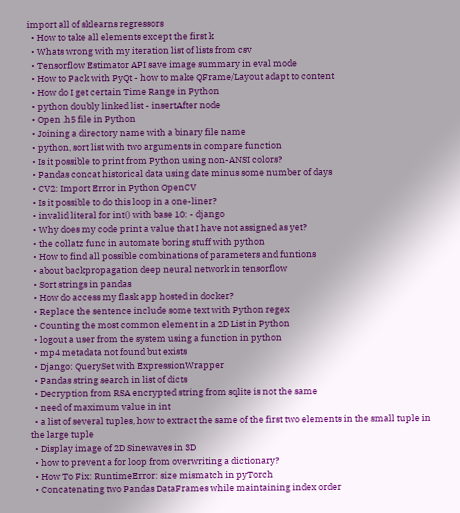import all of sklearns regressors
  • How to take all elements except the first k
  • Whats wrong with my iteration list of lists from csv
  • Tensorflow Estimator API save image summary in eval mode
  • How to Pack with PyQt - how to make QFrame/Layout adapt to content
  • How do I get certain Time Range in Python
  • python doubly linked list - insertAfter node
  • Open .h5 file in Python
  • Joining a directory name with a binary file name
  • python, sort list with two arguments in compare function
  • Is it possible to print from Python using non-ANSI colors?
  • Pandas concat historical data using date minus some number of days
  • CV2: Import Error in Python OpenCV
  • Is it possible to do this loop in a one-liner?
  • invalid literal for int() with base 10: - django
  • Why does my code print a value that I have not assigned as yet?
  • the collatz func in automate boring stuff with python
  • How to find all possible combinations of parameters and funtions
  • about backpropagation deep neural network in tensorflow
  • Sort strings in pandas
  • How do access my flask app hosted in docker?
  • Replace the sentence include some text with Python regex
  • Counting the most common element in a 2D List in Python
  • logout a user from the system using a function in python
  • mp4 metadata not found but exists
  • Django: QuerySet with ExpressionWrapper
  • Pandas string search in list of dicts
  • Decryption from RSA encrypted string from sqlite is not the same
  • need of maximum value in int
  • a list of several tuples, how to extract the same of the first two elements in the small tuple in the large tuple
  • Display image of 2D Sinewaves in 3D
  • how to prevent a for loop from overwriting a dictionary?
  • How To Fix: RuntimeError: size mismatch in pyTorch
  • Concatenating two Pandas DataFrames while maintaining index order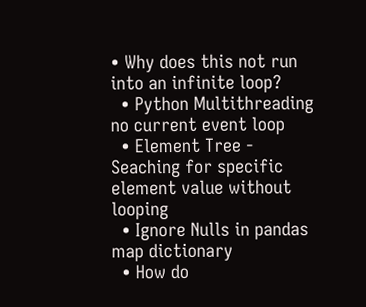• Why does this not run into an infinite loop?
  • Python Multithreading no current event loop
  • Element Tree - Seaching for specific element value without looping
  • Ignore Nulls in pandas map dictionary
  • How do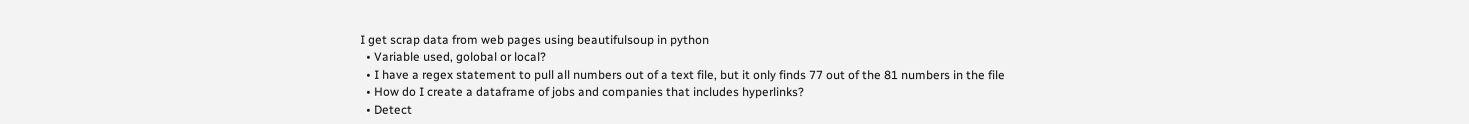I get scrap data from web pages using beautifulsoup in python
  • Variable used, golobal or local?
  • I have a regex statement to pull all numbers out of a text file, but it only finds 77 out of the 81 numbers in the file
  • How do I create a dataframe of jobs and companies that includes hyperlinks?
  • Detect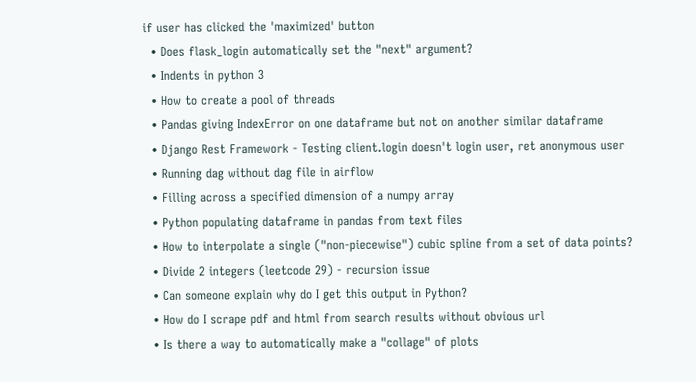if user has clicked the 'maximized' button
  • Does flask_login automatically set the "next" argument?
  • Indents in python 3
  • How to create a pool of threads
  • Pandas giving IndexError on one dataframe but not on another similar dataframe
  • Django Rest Framework - Testing client.login doesn't login user, ret anonymous user
  • Running dag without dag file in airflow
  • Filling across a specified dimension of a numpy array
  • Python populating dataframe in pandas from text files
  • How to interpolate a single ("non-piecewise") cubic spline from a set of data points?
  • Divide 2 integers (leetcode 29) - recursion issue
  • Can someone explain why do I get this output in Python?
  • How do I scrape pdf and html from search results without obvious url
  • Is there a way to automatically make a "collage" of plots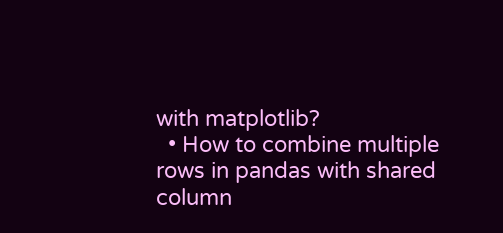with matplotlib?
  • How to combine multiple rows in pandas with shared column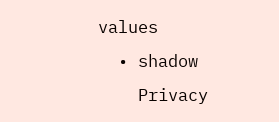values
  • shadow
    Privacy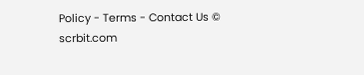Policy - Terms - Contact Us © scrbit.com